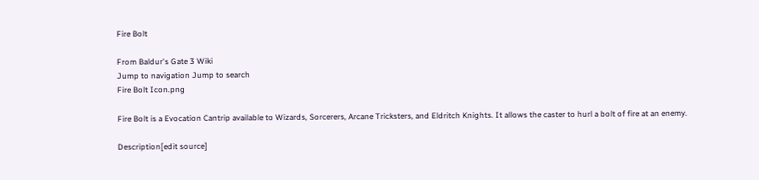Fire Bolt

From Baldur's Gate 3 Wiki
Jump to navigation Jump to search
Fire Bolt Icon.png

Fire Bolt is a Evocation Cantrip available to Wizards, Sorcerers, Arcane Tricksters, and Eldritch Knights. It allows the caster to hurl a bolt of fire at an enemy.

Description[edit source]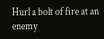Hurl a bolt of fire at an enemy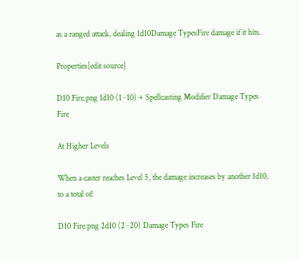as a ranged attack, dealing 1d10Damage TypesFire damage if it hits.

Properties[edit source]

D10 Fire.png 1d10 (1~10) + Spellcasting Modifier Damage Types Fire

At Higher Levels

When a caster reaches Level 5, the damage increases by another 1d10, to a total of:

D10 Fire.png 2d10 (2~20) Damage Types Fire